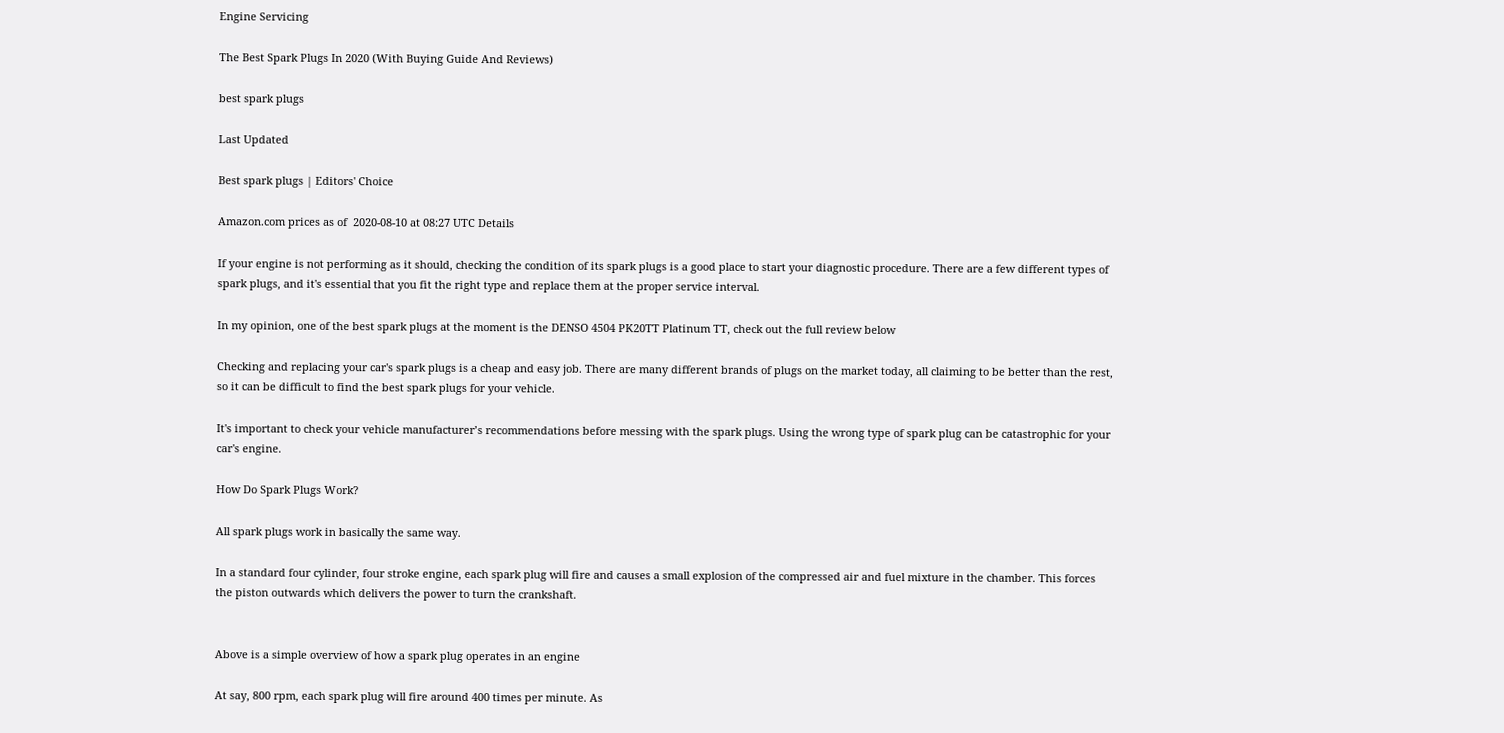Engine Servicing

The Best Spark Plugs In 2020 (With Buying Guide And Reviews)

best spark plugs

Last Updated

Best spark plugs | Editors' Choice

Amazon.com prices as of  2020-08-10 at 08:27 UTC Details

If your engine is not performing as it should, checking the condition of its spark plugs is a good place to start your diagnostic procedure. There are a few different types of spark plugs, and it's essential that you fit the right type and replace them at the proper service interval.

In my opinion, one of the best spark plugs at the moment is the DENSO 4504 PK20TT Platinum TT, check out the full review below

Checking and replacing your car's spark plugs is a cheap and easy job. There are many different brands of plugs on the market today, all claiming to be better than the rest, so it can be difficult to find the best spark plugs for your vehicle.

It's important to check your vehicle manufacturer’s recommendations before messing with the spark plugs. Using the wrong type of spark plug can be catastrophic for your car's engine.

How Do Spark Plugs Work?

All spark plugs work in basically the same way.

In a standard four cylinder, four stroke engine, each spark plug will fire and causes a small explosion of the compressed air and fuel mixture in the chamber. This forces the piston outwards which delivers the power to turn the crankshaft.


Above is a simple overview of how a spark plug operates in an engine

At say, 800 rpm, each spark plug will fire around 400 times per minute. As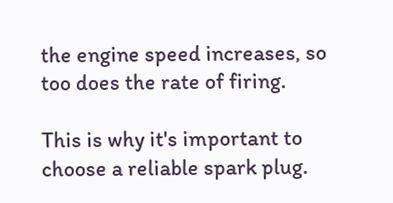the engine speed increases, so too does the rate of firing.

This is why it's important to choose a reliable spark plug.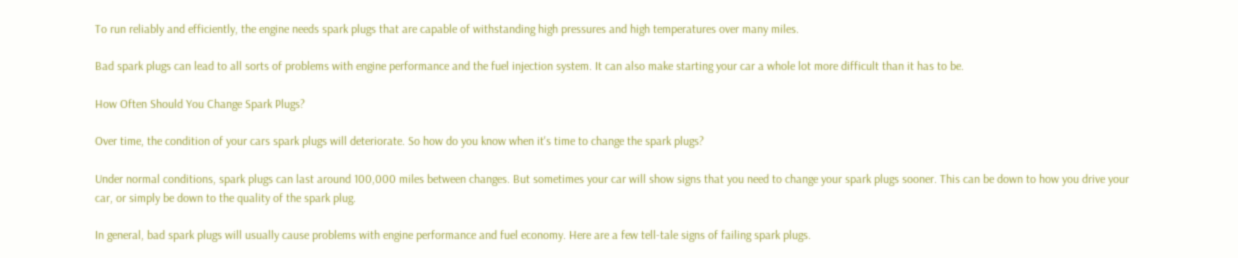To run reliably and efficiently, the engine needs spark plugs that are capable of withstanding high pressures and high temperatures over many miles.

Bad spark plugs can lead to all sorts of problems with engine performance and the fuel injection system. It can also make starting your car a whole lot more difficult than it has to be.

How Often Should You Change Spark Plugs?

Over time, the condition of your cars spark plugs will deteriorate. So how do you know when it's time to change the spark plugs?

Under normal conditions, spark plugs can last around 100,000 miles between changes. But sometimes your car will show signs that you need to change your spark plugs sooner. This can be down to how you drive your car, or simply be down to the quality of the spark plug.

In general, bad spark plugs will usually cause problems with engine performance and fuel economy. Here are a few tell-tale signs of failing spark plugs.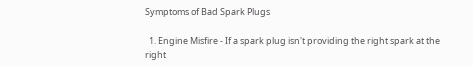Symptoms of Bad Spark Plugs

  1. Engine Misfire - If a spark plug isn't providing the right spark at the right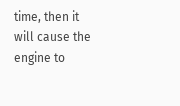time, then it will cause the engine to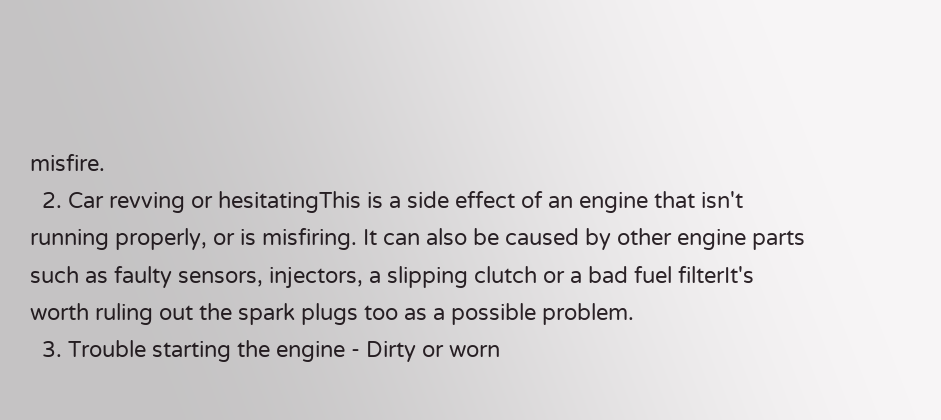misfire.
  2. Car revving or hesitatingThis is a side effect of an engine that isn't running properly, or is misfiring. It can also be caused by other engine parts such as faulty sensors, injectors, a slipping clutch or a bad fuel filterIt's worth ruling out the spark plugs too as a possible problem.
  3. Trouble starting the engine - Dirty or worn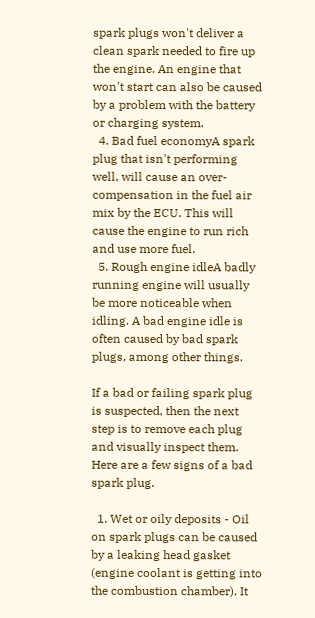spark plugs won't deliver a clean spark needed to fire up the engine. An engine that won't start can also be caused by a problem with the battery or charging system.
  4. Bad fuel economyA spark plug that isn't performing well, will cause an over-compensation in the fuel air mix by the ECU. This will cause the engine to run rich and use more fuel.
  5. Rough engine idleA badly running engine will usually be more noticeable when idling. A bad engine idle is often caused by bad spark plugs, among other things.

If a bad or failing spark plug is suspected, then the next step is to remove each plug and visually inspect them. Here are a few signs of a bad spark plug.

  1. Wet or oily deposits - Oil on spark plugs can be caused by a leaking head gasket (engine coolant is getting into the combustion chamber). It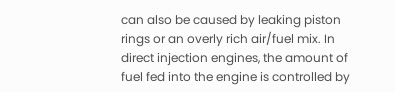can also be caused by leaking piston rings or an overly rich air/fuel mix. In direct injection engines, the amount of fuel fed into the engine is controlled by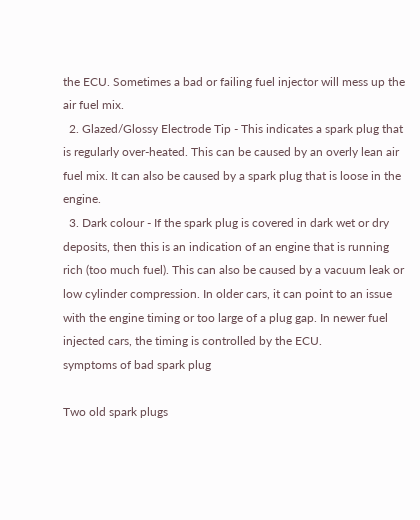the ECU. Sometimes a bad or failing fuel injector will mess up the air fuel mix.
  2. Glazed/Glossy Electrode Tip - This indicates a spark plug that is regularly over-heated. This can be caused by an overly lean air fuel mix. It can also be caused by a spark plug that is loose in the engine.
  3. Dark colour - If the spark plug is covered in dark wet or dry deposits, then this is an indication of an engine that is running rich (too much fuel). This can also be caused by a vacuum leak or low cylinder compression. In older cars, it can point to an issue with the engine timing or too large of a plug gap. In newer fuel injected cars, the timing is controlled by the ECU.
symptoms of bad spark plug

Two old spark plugs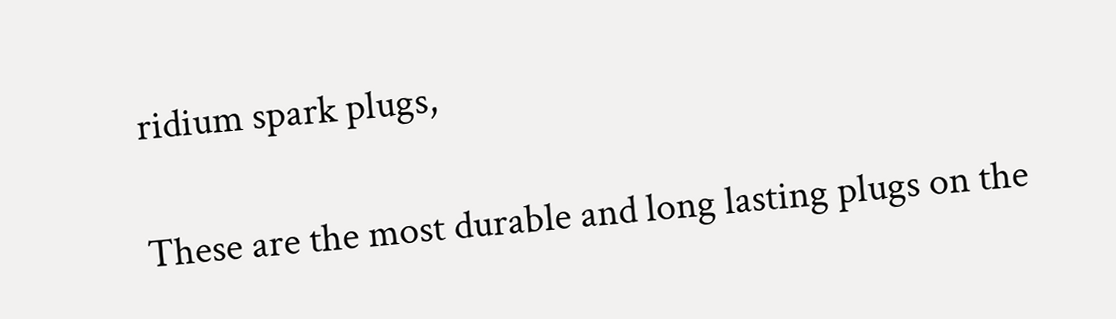ridium spark plugs,

These are the most durable and long lasting plugs on the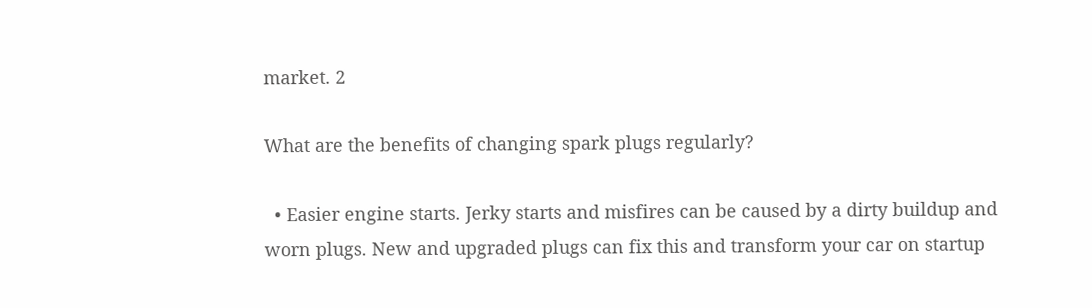market. 2

What are the benefits of changing spark plugs regularly?

  • Easier engine starts. Jerky starts and misfires can be caused by a dirty buildup and worn plugs. New and upgraded plugs can fix this and transform your car on startup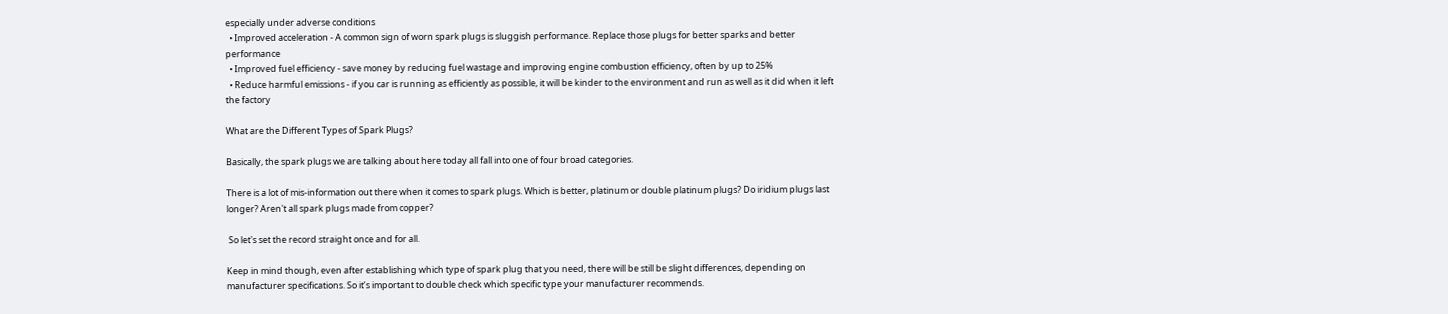especially under adverse conditions
  • Improved acceleration - A common sign of worn spark plugs is sluggish performance. Replace those plugs for better sparks and better performance
  • Improved fuel efficiency - save money by reducing fuel wastage and improving engine combustion efficiency, often by up to 25%
  • Reduce harmful emissions - if you car is running as efficiently as possible, it will be kinder to the environment and run as well as it did when it left the factory

What are the Different Types of Spark Plugs?

Basically, the spark plugs we are talking about here today all fall into one of four broad categories.

There is a lot of mis-information out there when it comes to spark plugs. Which is better, platinum or double platinum plugs? Do iridium plugs last longer? Aren't all spark plugs made from copper?

 So let's set the record straight once and for all.

Keep in mind though, even after establishing which type of spark plug that you need, there will be still be slight differences, depending on manufacturer specifications. So it’s important to double check which specific type your manufacturer recommends.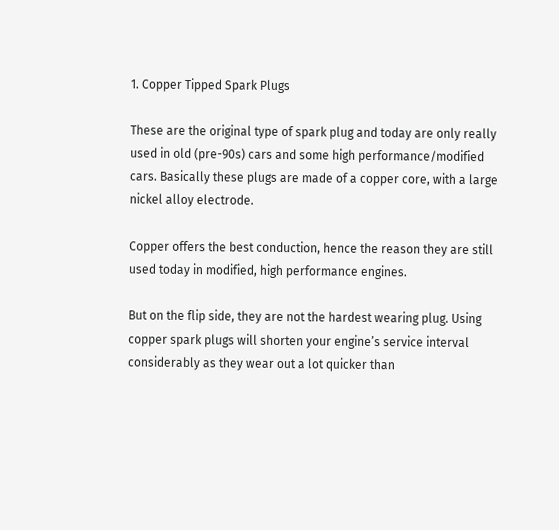1. Copper Tipped Spark Plugs

These are the original type of spark plug and today are only really used in old (pre-90s) cars and some high performance/modified cars. Basically these plugs are made of a copper core, with a large nickel alloy electrode.

Copper offers the best conduction, hence the reason they are still used today in modified, high performance engines.

But on the flip side, they are not the hardest wearing plug. Using copper spark plugs will shorten your engine’s service interval considerably as they wear out a lot quicker than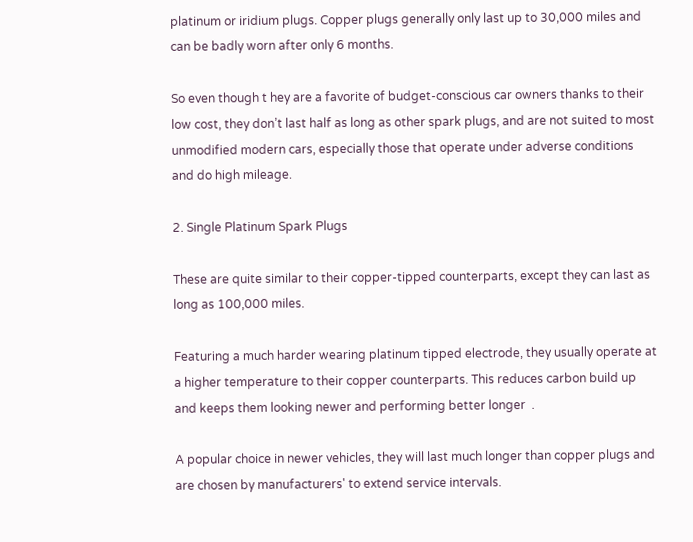platinum or iridium plugs. Copper plugs generally only last up to 30,000 miles and can be badly worn after only 6 months.

So even though t hey are a favorite of budget-conscious car owners thanks to their low cost, they don’t last half as long as other spark plugs, and are not suited to most unmodified modern cars, especially those that operate under adverse conditions and do high mileage.

2. Single Platinum Spark Plugs

These are quite similar to their copper-tipped counterparts, except they can last as long as 100,000 miles.

Featuring a much harder wearing platinum tipped electrode, they usually operate at a higher temperature to their copper counterparts. This reduces carbon build up and keeps them looking newer and performing better longer  .

A popular choice in newer vehicles, they will last much longer than copper plugs and are chosen by manufacturers' to extend service intervals.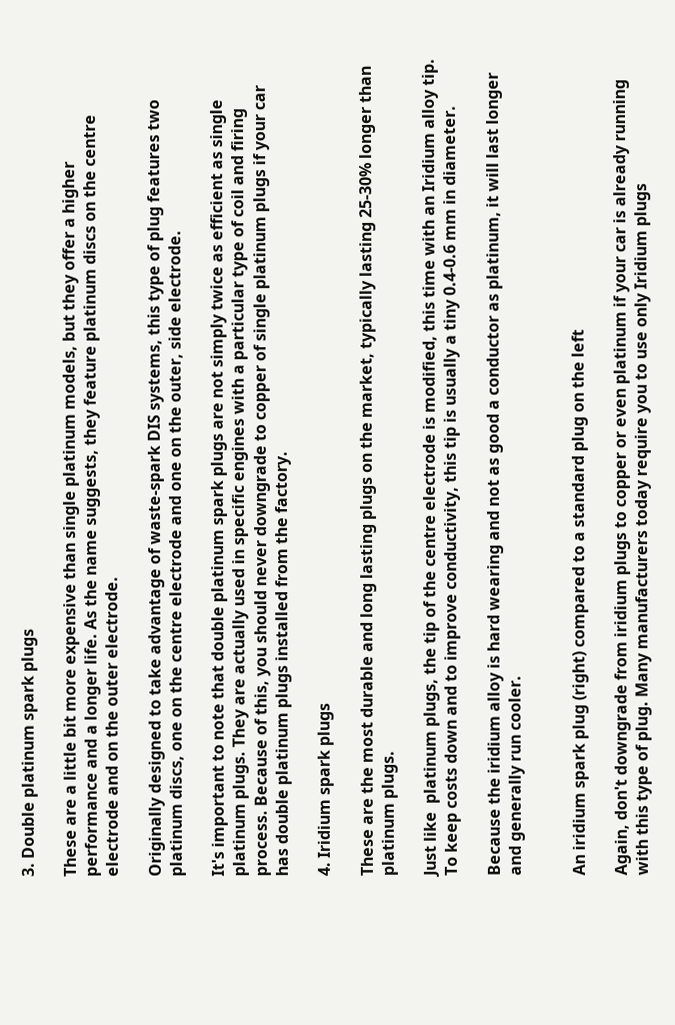3. Double platinum spark plugs

These are a little bit more expensive than single platinum models, but they offer a higher performance and a longer life. As the name suggests, they feature platinum discs on the centre electrode and on the outer electrode.

Originally designed to take advantage of waste-spark DIS systems, this type of plug features two platinum discs, one on the centre electrode and one on the outer, side electrode.

It's important to note that double platinum spark plugs are not simply twice as efficient as single platinum plugs. They are actually used in specific engines with a particular type of coil and firing process. Because of this, you should never downgrade to copper of single platinum plugs if your car has double platinum plugs installed from the factory.

4. Iridium spark plugs

These are the most durable and long lasting plugs on the market, typically lasting 25-30% longer than platinum plugs.

Just like  platinum plugs, the tip of the centre electrode is modified, this time with an Iridium alloy tip. To keep costs down and to improve conductivity, this tip is usually a tiny 0.4-0.6 mm in diameter.

Because the iridium alloy is hard wearing and not as good a conductor as platinum, it will last longer and generally run cooler.


An iridium spark plug (right) compared to a standard plug on the left

Again, don't downgrade from iridium plugs to copper or even platinum if your car is already running  with this type of plug. Many manufacturers today require you to use only Iridium plugs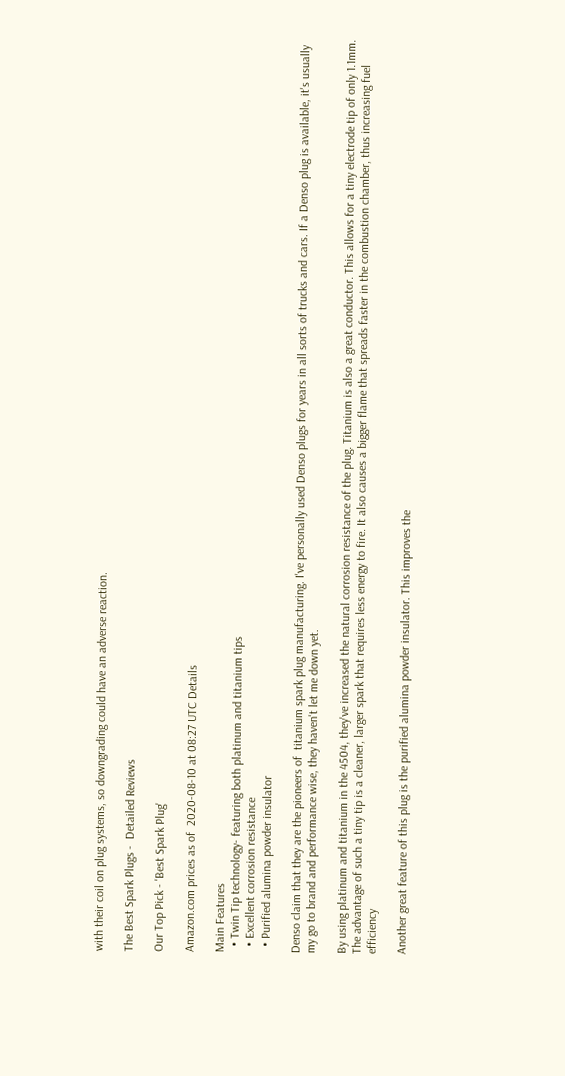with their coil on plug systems, so downgrading could have an adverse reaction.

The Best Spark Plugs -  Detailed Reviews

Our Top Pick - 'Best Spark Plug'

Amazon.com prices as of  2020-08-10 at 08:27 UTC Details

Main Features
  • Twin Tip technology- featuring both platinum and titanium tips
  • Excellent corrosion resistance
  • Purified alumina powder insulator

Denso claim that they are the pioneers of  titanium spark plug manufacturing. I've personally used Denso plugs for years in all sorts of trucks and cars. If a Denso plug is available, it's usually my go to brand and performance wise, they haven't let me down yet.

By using platinum and titanium in the 4504, they've increased the natural corrosion resistance of the plug. Titanium is also a great conductor. This allows for a tiny electrode tip of only 1.1mm.  The advantage of such a tiny tip is a cleaner, larger spark that requires less energy to fire. It also causes a bigger flame that spreads faster in the combustion chamber, thus increasing fuel efficiency

Another great feature of this plug is the purified alumina powder insulator. This improves the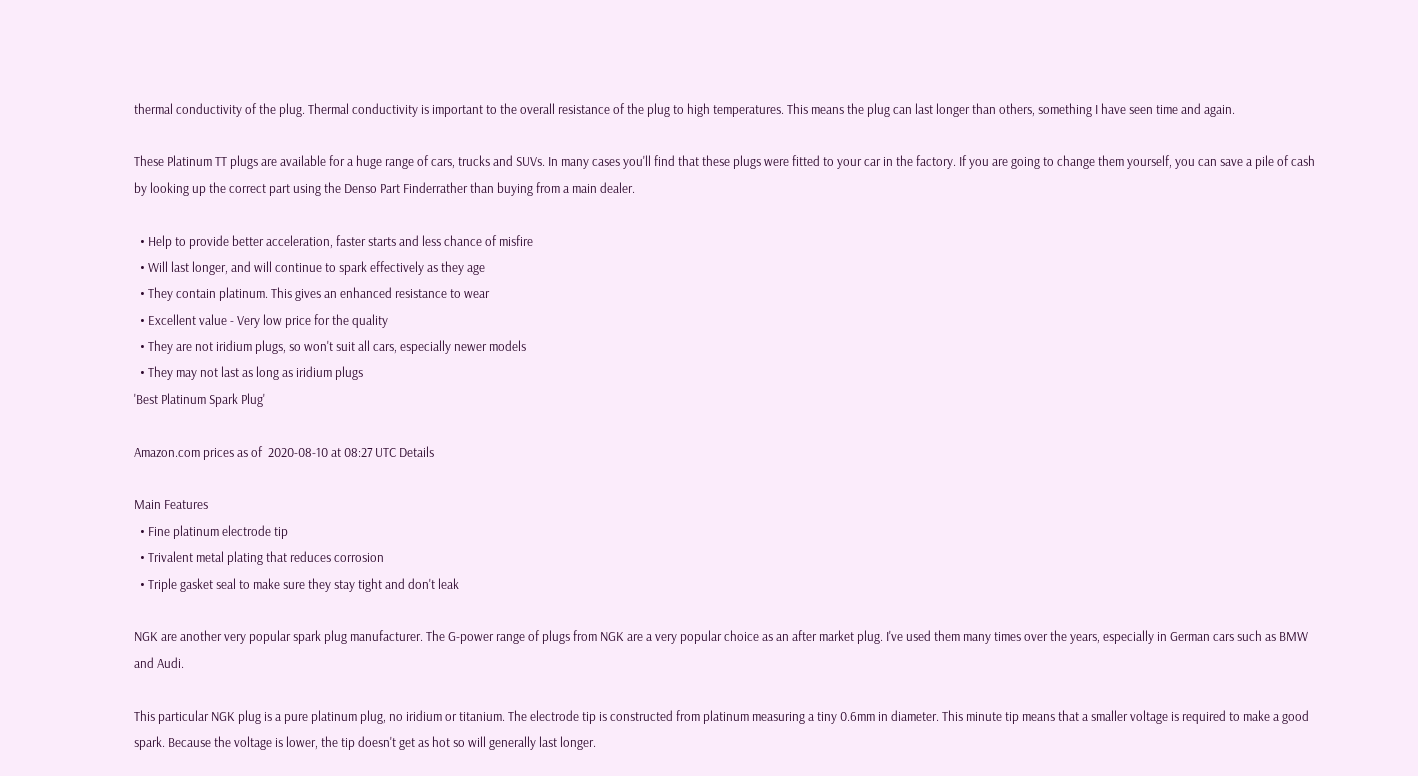thermal conductivity of the plug. Thermal conductivity is important to the overall resistance of the plug to high temperatures. This means the plug can last longer than others, something I have seen time and again.

These Platinum TT plugs are available for a huge range of cars, trucks and SUVs. In many cases you'll find that these plugs were fitted to your car in the factory. If you are going to change them yourself, you can save a pile of cash by looking up the correct part using the Denso Part Finderrather than buying from a main dealer.

  • Help to provide better acceleration, faster starts and less chance of misfire
  • Will last longer, and will continue to spark effectively as they age
  • They contain platinum. This gives an enhanced resistance to wear
  • Excellent value - Very low price for the quality
  • They are not iridium plugs, so won't suit all cars, especially newer models
  • They may not last as long as iridium plugs
'Best Platinum Spark Plug'

Amazon.com prices as of  2020-08-10 at 08:27 UTC Details

Main Features
  • Fine platinum electrode tip
  • Trivalent metal plating that reduces corrosion
  • Triple gasket seal to make sure they stay tight and don't leak

NGK are another very popular spark plug manufacturer. The G-power range of plugs from NGK are a very popular choice as an after market plug. I've used them many times over the years, especially in German cars such as BMW and Audi.

This particular NGK plug is a pure platinum plug, no iridium or titanium. The electrode tip is constructed from platinum measuring a tiny 0.6mm in diameter. This minute tip means that a smaller voltage is required to make a good spark. Because the voltage is lower, the tip doesn't get as hot so will generally last longer.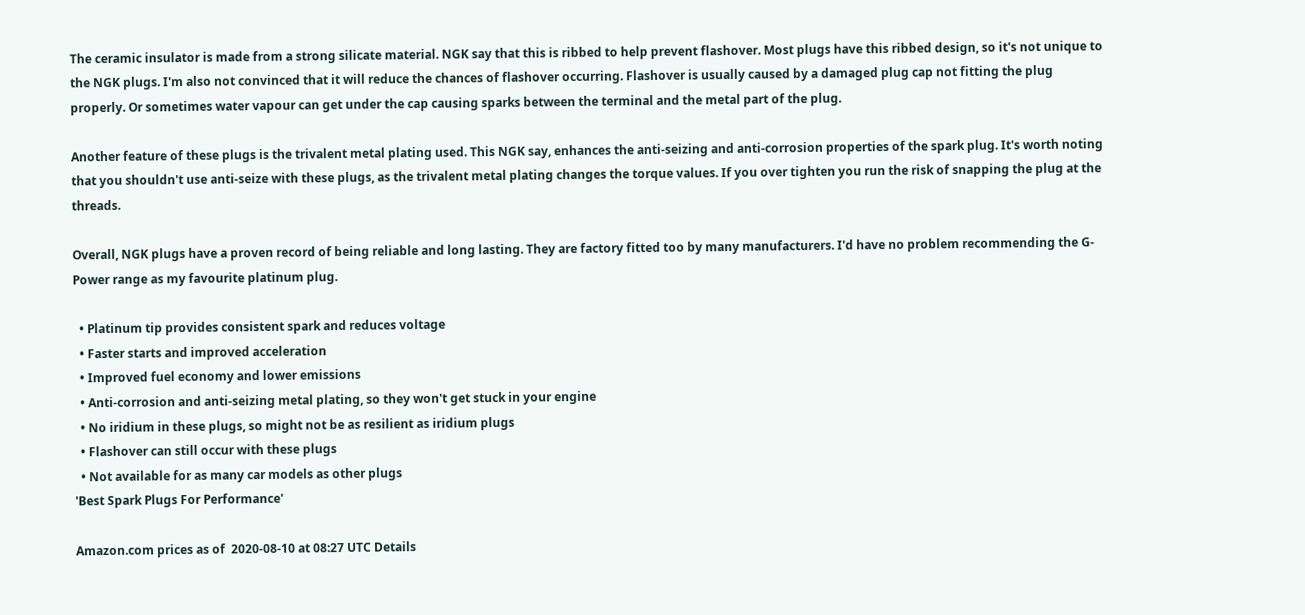The ceramic insulator is made from a strong silicate material. NGK say that this is ribbed to help prevent flashover. Most plugs have this ribbed design, so it's not unique to the NGK plugs. I'm also not convinced that it will reduce the chances of flashover occurring. Flashover is usually caused by a damaged plug cap not fitting the plug properly. Or sometimes water vapour can get under the cap causing sparks between the terminal and the metal part of the plug.

Another feature of these plugs is the trivalent metal plating used. This NGK say, enhances the anti-seizing and anti-corrosion properties of the spark plug. It's worth noting that you shouldn't use anti-seize with these plugs, as the trivalent metal plating changes the torque values. If you over tighten you run the risk of snapping the plug at the threads.

Overall, NGK plugs have a proven record of being reliable and long lasting. They are factory fitted too by many manufacturers. I'd have no problem recommending the G-Power range as my favourite platinum plug.

  • Platinum tip provides consistent spark and reduces voltage
  • Faster starts and improved acceleration
  • Improved fuel economy and lower emissions
  • Anti-corrosion and anti-seizing metal plating, so they won't get stuck in your engine
  • No iridium in these plugs, so might not be as resilient as iridium plugs
  • Flashover can still occur with these plugs
  • Not available for as many car models as other plugs
'Best Spark Plugs For Performance'

Amazon.com prices as of  2020-08-10 at 08:27 UTC Details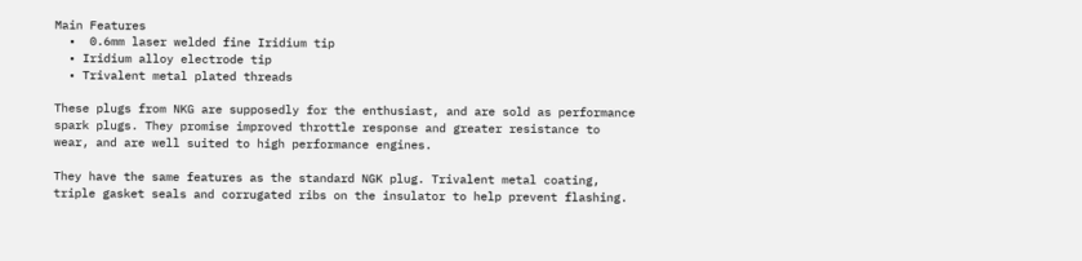Main Features
  •  0.6mm laser welded fine Iridium tip
  • Iridium alloy electrode tip
  • Trivalent metal plated threads

These plugs from NKG are supposedly for the enthusiast, and are sold as performance spark plugs. They promise improved throttle response and greater resistance to wear, and are well suited to high performance engines.

They have the same features as the standard NGK plug. Trivalent metal coating, triple gasket seals and corrugated ribs on the insulator to help prevent flashing.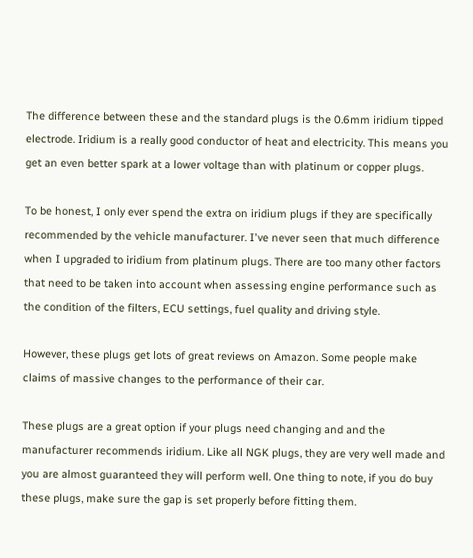The difference between these and the standard plugs is the 0.6mm iridium tipped electrode. Iridium is a really good conductor of heat and electricity. This means you get an even better spark at a lower voltage than with platinum or copper plugs.

To be honest, I only ever spend the extra on iridium plugs if they are specifically recommended by the vehicle manufacturer. I've never seen that much difference when I upgraded to iridium from platinum plugs. There are too many other factors that need to be taken into account when assessing engine performance such as the condition of the filters, ECU settings, fuel quality and driving style.

However, these plugs get lots of great reviews on Amazon. Some people make claims of massive changes to the performance of their car.

These plugs are a great option if your plugs need changing and and the manufacturer recommends iridium. Like all NGK plugs, they are very well made and you are almost guaranteed they will perform well. One thing to note, if you do buy these plugs, make sure the gap is set properly before fitting them.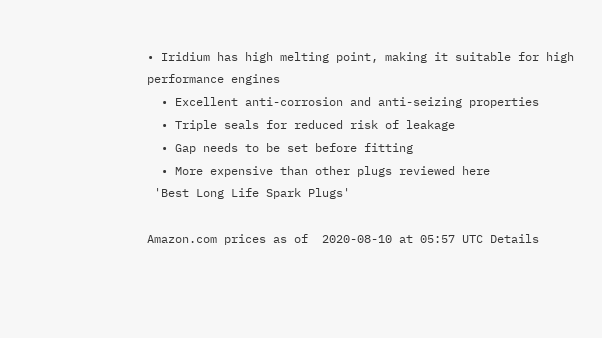• Iridium has high melting point, making it suitable for high performance engines
  • Excellent anti-corrosion and anti-seizing properties
  • Triple seals for reduced risk of leakage
  • Gap needs to be set before fitting
  • More expensive than other plugs reviewed here
 'Best Long Life Spark Plugs'

Amazon.com prices as of  2020-08-10 at 05:57 UTC Details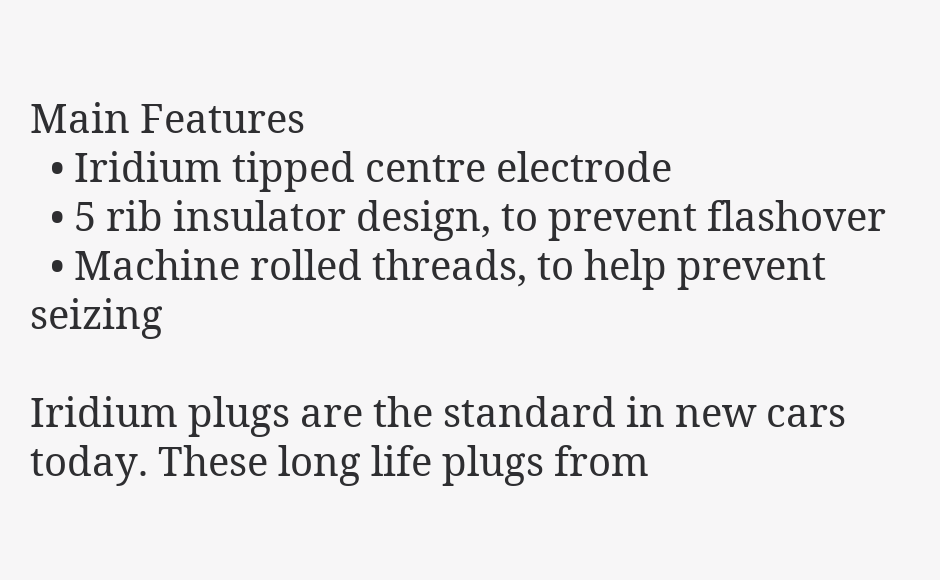Main Features
  • Iridium tipped centre electrode
  • 5 rib insulator design, to prevent flashover
  • Machine rolled threads, to help prevent seizing

Iridium plugs are the standard in new cars today. These long life plugs from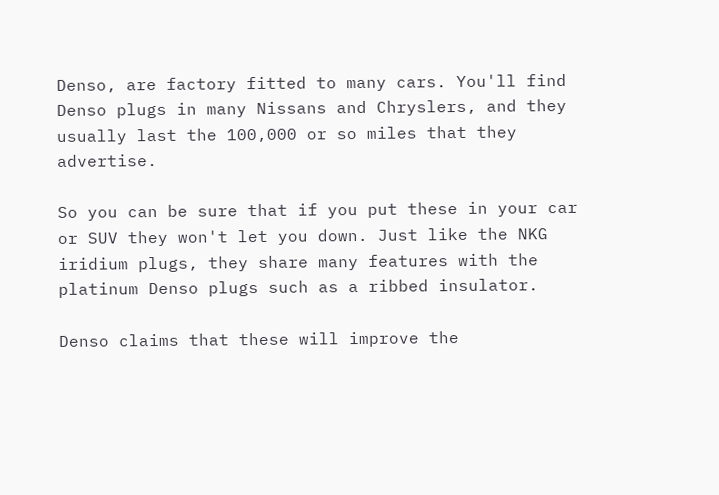Denso, are factory fitted to many cars. You'll find Denso plugs in many Nissans and Chryslers, and they usually last the 100,000 or so miles that they advertise.

So you can be sure that if you put these in your car or SUV they won't let you down. Just like the NKG iridium plugs, they share many features with the platinum Denso plugs such as a ribbed insulator.

Denso claims that these will improve the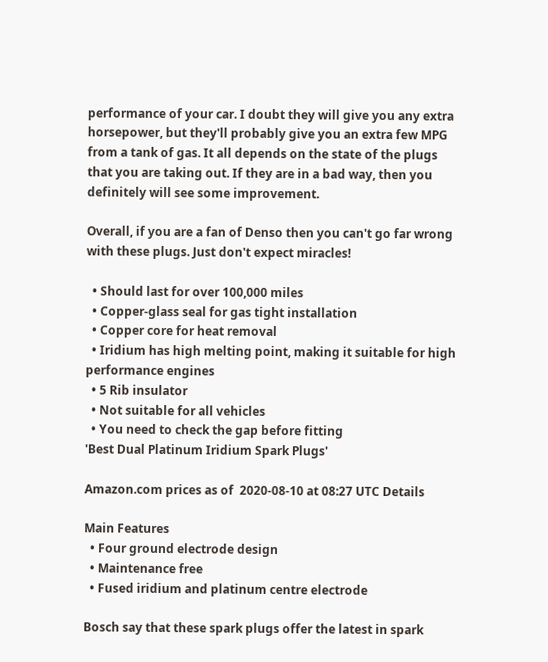performance of your car. I doubt they will give you any extra horsepower, but they'll probably give you an extra few MPG from a tank of gas. It all depends on the state of the plugs that you are taking out. If they are in a bad way, then you definitely will see some improvement.

Overall, if you are a fan of Denso then you can't go far wrong with these plugs. Just don't expect miracles!

  • Should last for over 100,000 miles
  • Copper-glass seal for gas tight installation
  • Copper core for heat removal
  • Iridium has high melting point, making it suitable for high performance engines
  • 5 Rib insulator
  • Not suitable for all vehicles
  • You need to check the gap before fitting
'Best Dual Platinum Iridium Spark Plugs'

Amazon.com prices as of  2020-08-10 at 08:27 UTC Details

Main Features
  • Four ground electrode design
  • Maintenance free
  • Fused iridium and platinum centre electrode

Bosch say that these spark plugs offer the latest in spark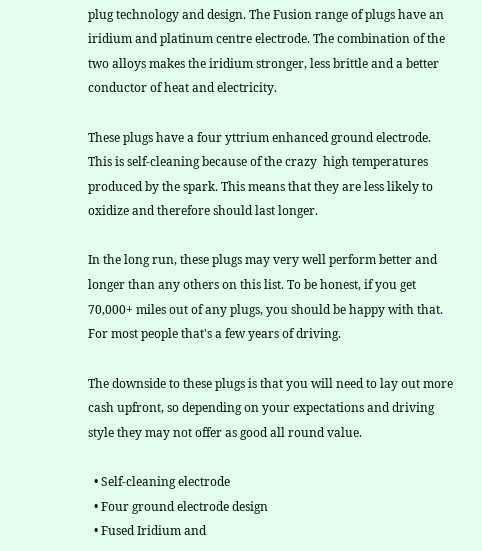plug technology and design. The Fusion range of plugs have an iridium and platinum centre electrode. The combination of the two alloys makes the iridium stronger, less brittle and a better conductor of heat and electricity.

These plugs have a four yttrium enhanced ground electrode. This is self-cleaning because of the crazy  high temperatures produced by the spark. This means that they are less likely to oxidize and therefore should last longer.

In the long run, these plugs may very well perform better and longer than any others on this list. To be honest, if you get 70,000+ miles out of any plugs, you should be happy with that. For most people that's a few years of driving.

The downside to these plugs is that you will need to lay out more cash upfront, so depending on your expectations and driving style they may not offer as good all round value.

  • Self-cleaning electrode
  • Four ground electrode design
  • Fused Iridium and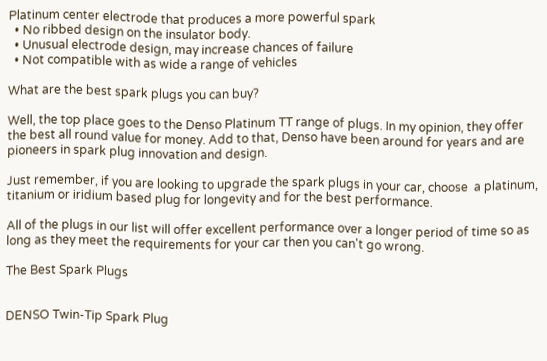Platinum center electrode that produces a more powerful spark
  • No ribbed design on the insulator body.
  • Unusual electrode design, may increase chances of failure
  • Not compatible with as wide a range of vehicles

What are the best spark plugs you can buy?

Well, the top place goes to the Denso Platinum TT range of plugs. In my opinion, they offer the best all round value for money. Add to that, Denso have been around for years and are pioneers in spark plug innovation and design.

Just remember, if you are looking to upgrade the spark plugs in your car, choose  a platinum, titanium or iridium based plug for longevity and for the best performance.

All of the plugs in our list will offer excellent performance over a longer period of time so as long as they meet the requirements for your car then you can't go wrong.

The Best Spark Plugs


DENSO Twin-Tip Spark Plug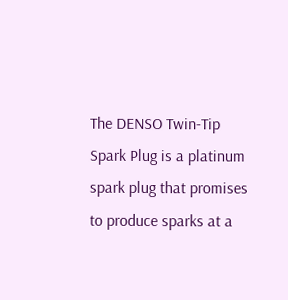The DENSO Twin-Tip Spark Plug is a platinum spark plug that promises to produce sparks at a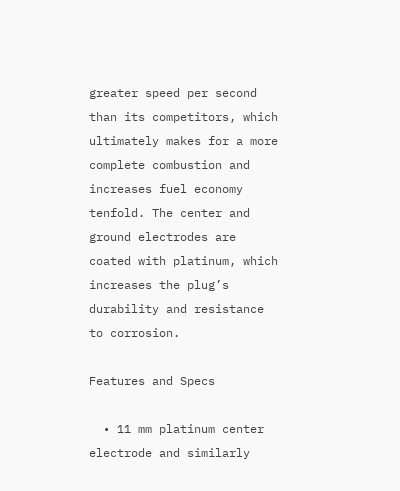greater speed per second than its competitors, which ultimately makes for a more complete combustion and increases fuel economy tenfold. The center and ground electrodes are coated with platinum, which increases the plug’s durability and resistance to corrosion.

Features and Specs

  • 11 mm platinum center electrode and similarly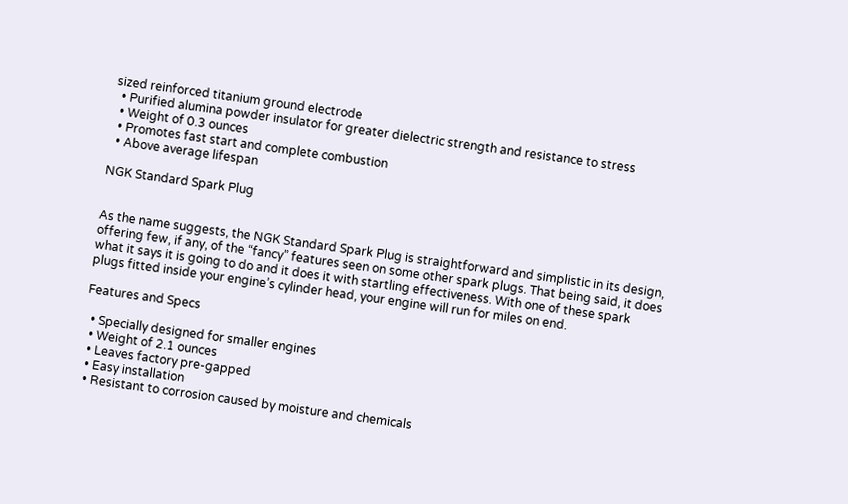sized reinforced titanium ground electrode
  • Purified alumina powder insulator for greater dielectric strength and resistance to stress
  • Weight of 0.3 ounces
  • Promotes fast start and complete combustion
  • Above average lifespan

NGK Standard Spark Plug


As the name suggests, the NGK Standard Spark Plug is straightforward and simplistic in its design, offering few, if any, of the “fancy” features seen on some other spark plugs. That being said, it does what it says it is going to do and it does it with startling effectiveness. With one of these spark plugs fitted inside your engine’s cylinder head, your engine will run for miles on end.

Features and Specs

  • Specially designed for smaller engines
  • Weight of 2.1 ounces
  • Leaves factory pre-gapped
  • Easy installation
  • Resistant to corrosion caused by moisture and chemicals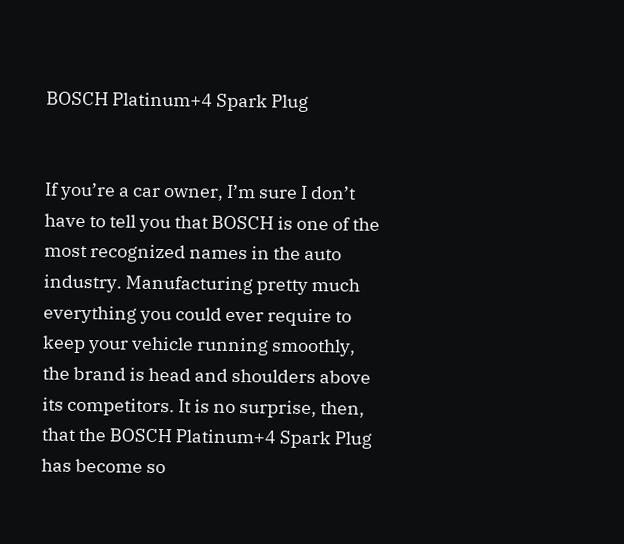BOSCH Platinum+4 Spark Plug


If you’re a car owner, I’m sure I don’t have to tell you that BOSCH is one of the most recognized names in the auto industry. Manufacturing pretty much everything you could ever require to keep your vehicle running smoothly, the brand is head and shoulders above its competitors. It is no surprise, then, that the BOSCH Platinum+4 Spark Plug has become so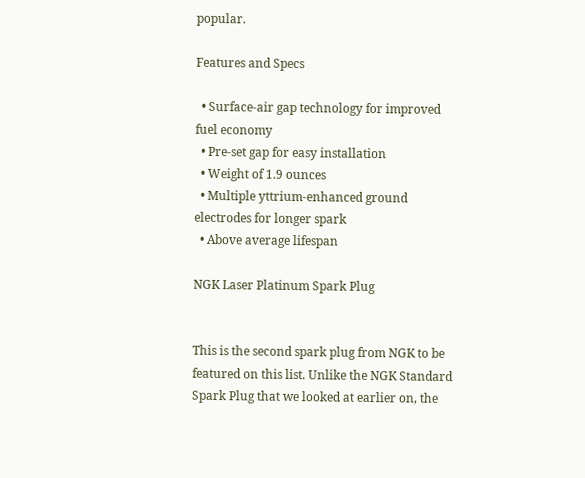popular.

Features and Specs

  • Surface-air gap technology for improved fuel economy
  • Pre-set gap for easy installation
  • Weight of 1.9 ounces
  • Multiple yttrium-enhanced ground electrodes for longer spark
  • Above average lifespan

NGK Laser Platinum Spark Plug


This is the second spark plug from NGK to be featured on this list. Unlike the NGK Standard Spark Plug that we looked at earlier on, the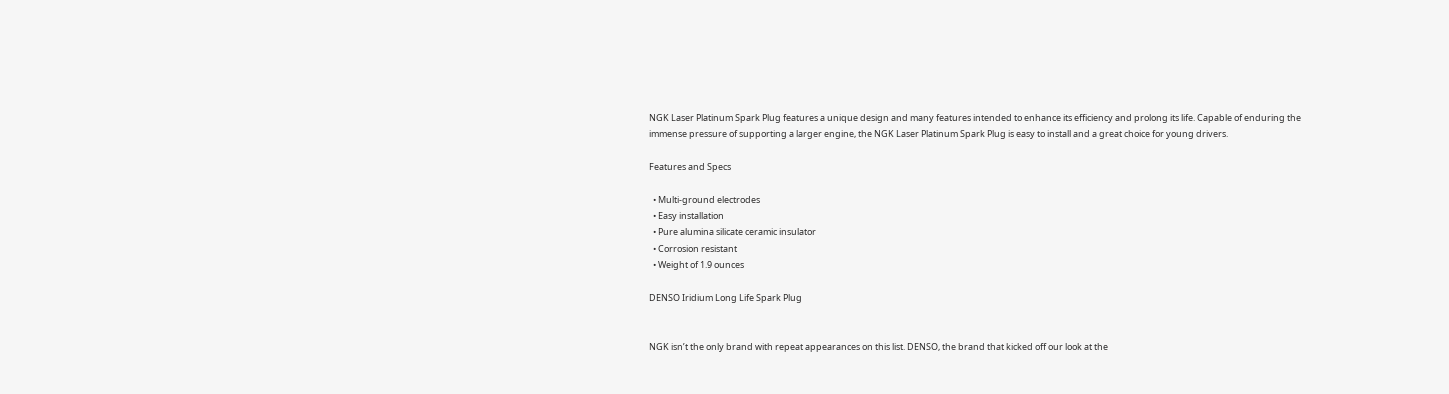NGK Laser Platinum Spark Plug features a unique design and many features intended to enhance its efficiency and prolong its life. Capable of enduring the immense pressure of supporting a larger engine, the NGK Laser Platinum Spark Plug is easy to install and a great choice for young drivers.

Features and Specs

  • Multi-ground electrodes
  • Easy installation
  • Pure alumina silicate ceramic insulator
  • Corrosion resistant
  • Weight of 1.9 ounces

DENSO Iridium Long Life Spark Plug


NGK isn’t the only brand with repeat appearances on this list. DENSO, the brand that kicked off our look at the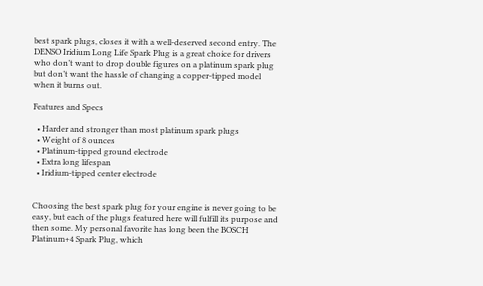best spark plugs, closes it with a well-deserved second entry. The DENSO Iridium Long Life Spark Plug is a great choice for drivers who don’t want to drop double figures on a platinum spark plug but don’t want the hassle of changing a copper-tipped model when it burns out.

Features and Specs

  • Harder and stronger than most platinum spark plugs
  • Weight of 8 ounces
  • Platinum-tipped ground electrode
  • Extra long lifespan
  • Iridium-tipped center electrode


Choosing the best spark plug for your engine is never going to be easy, but each of the plugs featured here will fulfill its purpose and then some. My personal favorite has long been the BOSCH Platinum+4 Spark Plug, which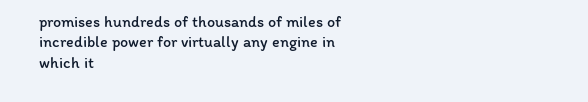promises hundreds of thousands of miles of incredible power for virtually any engine in which it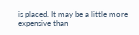is placed. It may be a little more expensive than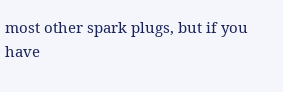most other spark plugs, but if you have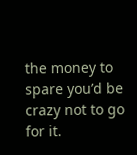the money to spare you’d be crazy not to go for it.